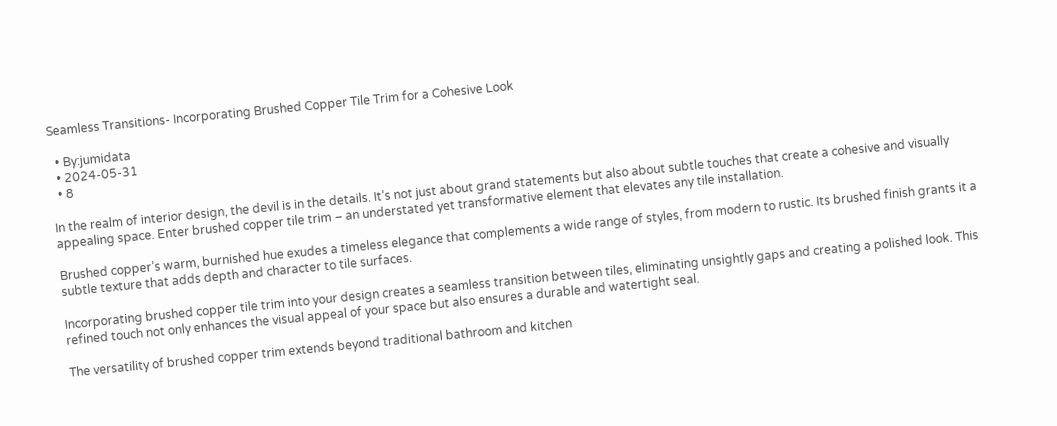Seamless Transitions- Incorporating Brushed Copper Tile Trim for a Cohesive Look

  • By:jumidata
  • 2024-05-31
  • 8

In the realm of interior design, the devil is in the details. It’s not just about grand statements but also about subtle touches that create a cohesive and visually appealing space. Enter brushed copper tile trim – an understated yet transformative element that elevates any tile installation.

Brushed copper’s warm, burnished hue exudes a timeless elegance that complements a wide range of styles, from modern to rustic. Its brushed finish grants it a subtle texture that adds depth and character to tile surfaces.

Incorporating brushed copper tile trim into your design creates a seamless transition between tiles, eliminating unsightly gaps and creating a polished look. This refined touch not only enhances the visual appeal of your space but also ensures a durable and watertight seal.

The versatility of brushed copper trim extends beyond traditional bathroom and kitchen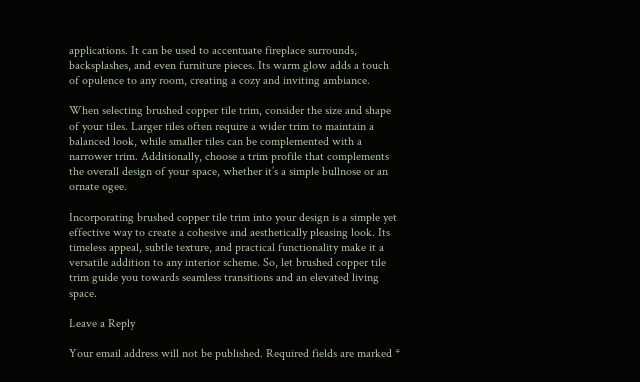applications. It can be used to accentuate fireplace surrounds, backsplashes, and even furniture pieces. Its warm glow adds a touch of opulence to any room, creating a cozy and inviting ambiance.

When selecting brushed copper tile trim, consider the size and shape of your tiles. Larger tiles often require a wider trim to maintain a balanced look, while smaller tiles can be complemented with a narrower trim. Additionally, choose a trim profile that complements the overall design of your space, whether it’s a simple bullnose or an ornate ogee.

Incorporating brushed copper tile trim into your design is a simple yet effective way to create a cohesive and aesthetically pleasing look. Its timeless appeal, subtle texture, and practical functionality make it a versatile addition to any interior scheme. So, let brushed copper tile trim guide you towards seamless transitions and an elevated living space.

Leave a Reply

Your email address will not be published. Required fields are marked *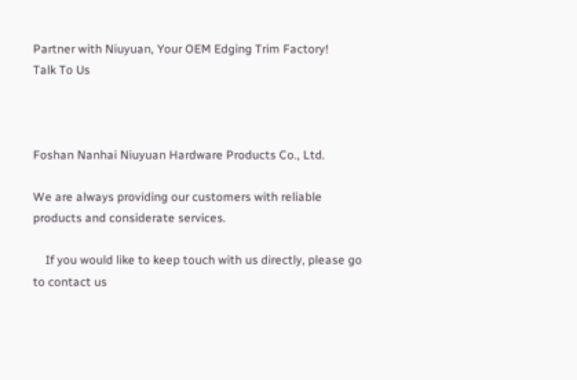Partner with Niuyuan, Your OEM Edging Trim Factory!
Talk To Us



Foshan Nanhai Niuyuan Hardware Products Co., Ltd.

We are always providing our customers with reliable products and considerate services.

    If you would like to keep touch with us directly, please go to contact us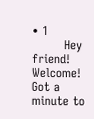• 1
        Hey friend! Welcome! Got a minute to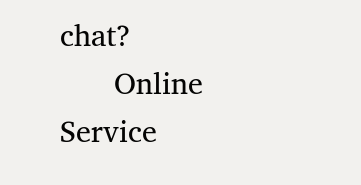chat?
      Online Service